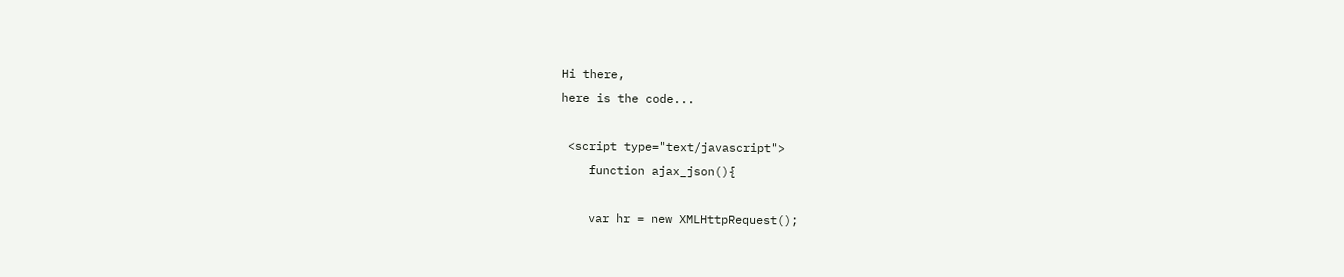Hi there,
here is the code...

 <script type="text/javascript">
    function ajax_json(){

    var hr = new XMLHttpRequest();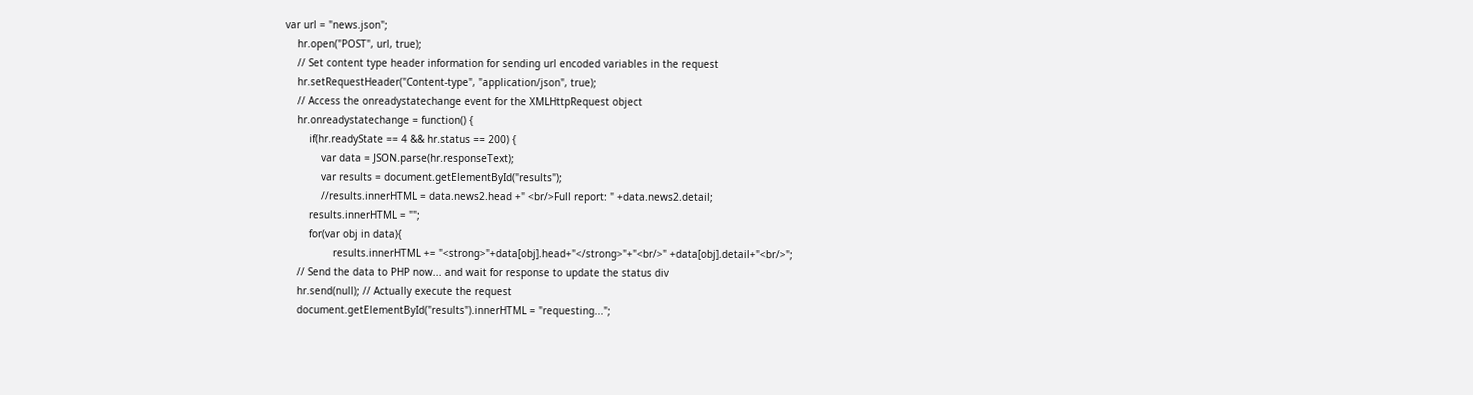var url = "news.json";
    hr.open("POST", url, true);
    // Set content type header information for sending url encoded variables in the request
    hr.setRequestHeader("Content-type", "application/json", true);
    // Access the onreadystatechange event for the XMLHttpRequest object
    hr.onreadystatechange = function() {
        if(hr.readyState == 4 && hr.status == 200) {
            var data = JSON.parse(hr.responseText);
            var results = document.getElementById("results");
            //results.innerHTML = data.news2.head +" <br/>Full report: " +data.news2.detail;
        results.innerHTML = "";
        for(var obj in data){
                results.innerHTML += "<strong>"+data[obj].head+"</strong>"+"<br/>" +data[obj].detail+"<br/>";
    // Send the data to PHP now... and wait for response to update the status div
    hr.send(null); // Actually execute the request
    document.getElementById("results").innerHTML = "requesting...";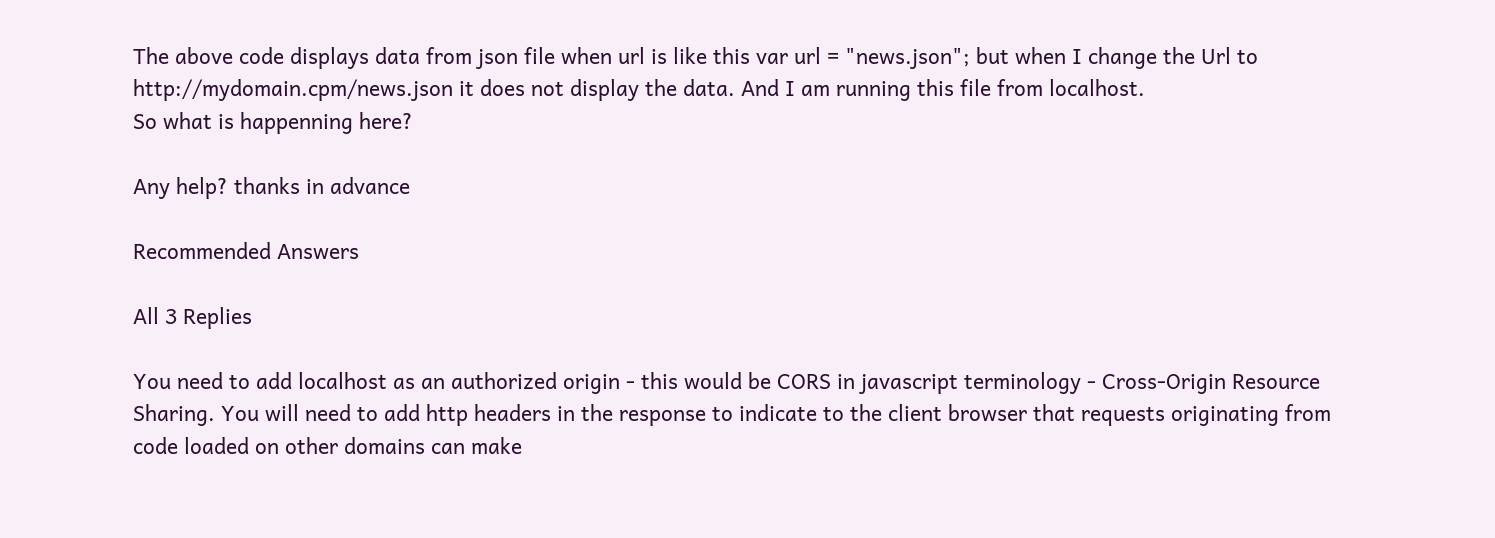The above code displays data from json file when url is like this var url = "news.json"; but when I change the Url to
http://mydomain.cpm/news.json it does not display the data. And I am running this file from localhost.
So what is happenning here?

Any help? thanks in advance

Recommended Answers

All 3 Replies

You need to add localhost as an authorized origin - this would be CORS in javascript terminology - Cross-Origin Resource Sharing. You will need to add http headers in the response to indicate to the client browser that requests originating from code loaded on other domains can make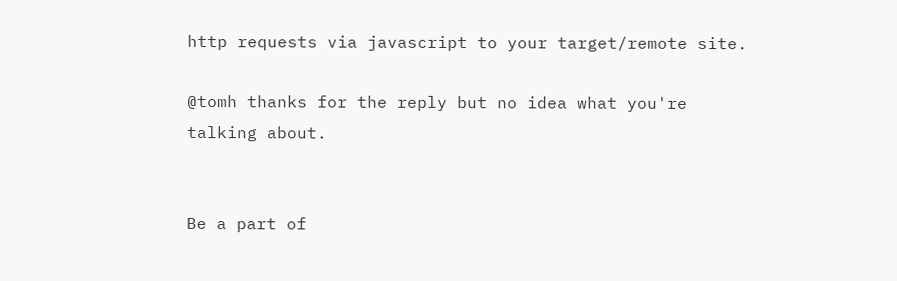http requests via javascript to your target/remote site.

@tomh thanks for the reply but no idea what you're talking about.


Be a part of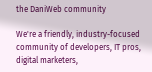the DaniWeb community

We're a friendly, industry-focused community of developers, IT pros, digital marketers,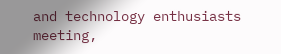and technology enthusiasts meeting,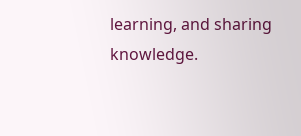learning, and sharing knowledge.